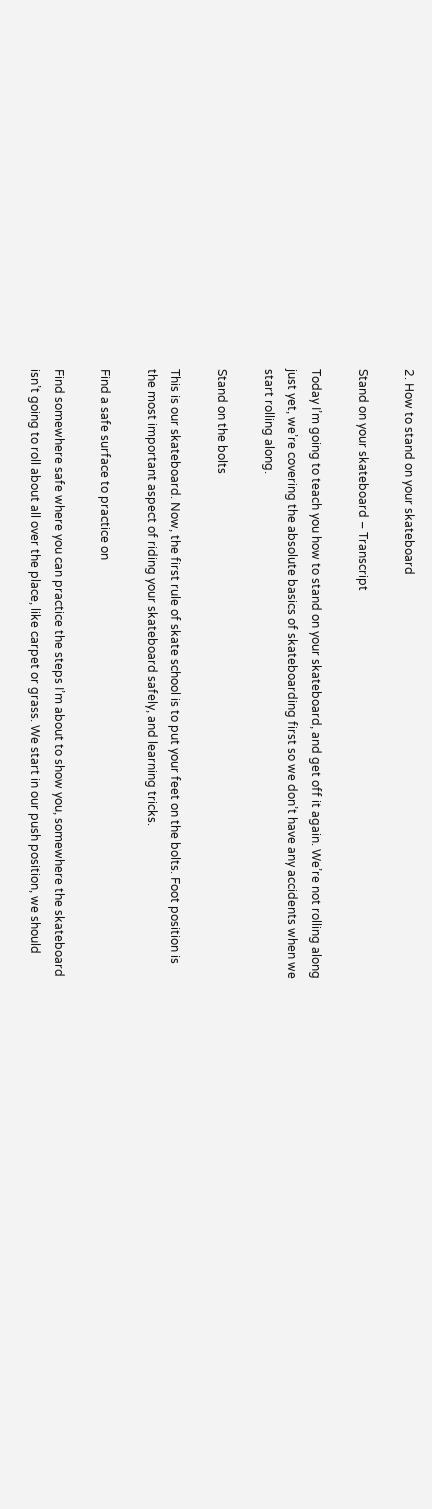2. How to stand on your skateboard

Stand on your skateboard – Transcript

Today I’m going to teach you how to stand on your skateboard, and get off it again. We’re not rolling along just yet, we’re covering the absolute basics of skateboarding first so we don’t have any accidents when we start rolling along.

Stand on the bolts

This is our skateboard. Now, the first rule of skate school is to put your feet on the bolts. Foot position is the most important aspect of riding your skateboard safely, and learning tricks.

Find a safe surface to practice on

Find somewhere safe where you can practice the steps I’m about to show you, somewhere the skateboard isn’t going to roll about all over the place, like carpet or grass. We start in our push position, we should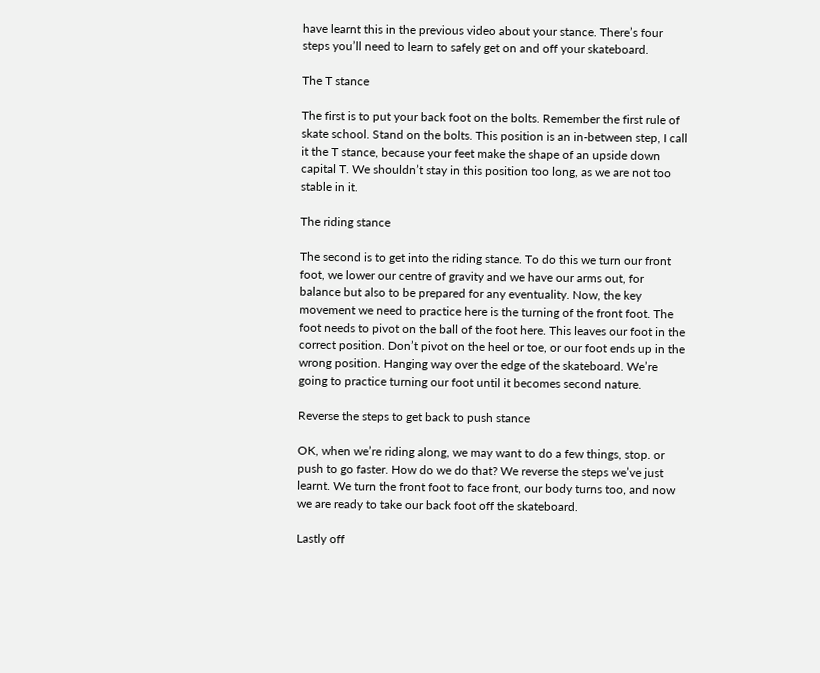have learnt this in the previous video about your stance. There’s four steps you’ll need to learn to safely get on and off your skateboard.

The T stance

The first is to put your back foot on the bolts. Remember the first rule of skate school. Stand on the bolts. This position is an in-between step, I call it the T stance, because your feet make the shape of an upside down capital T. We shouldn’t stay in this position too long, as we are not too stable in it.

The riding stance

The second is to get into the riding stance. To do this we turn our front foot, we lower our centre of gravity and we have our arms out, for balance but also to be prepared for any eventuality. Now, the key movement we need to practice here is the turning of the front foot. The foot needs to pivot on the ball of the foot here. This leaves our foot in the correct position. Don’t pivot on the heel or toe, or our foot ends up in the wrong position. Hanging way over the edge of the skateboard. We’re going to practice turning our foot until it becomes second nature.

Reverse the steps to get back to push stance

OK, when we’re riding along, we may want to do a few things, stop. or push to go faster. How do we do that? We reverse the steps we’ve just learnt. We turn the front foot to face front, our body turns too, and now we are ready to take our back foot off the skateboard.

Lastly off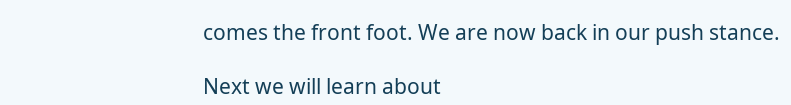comes the front foot. We are now back in our push stance.

Next we will learn about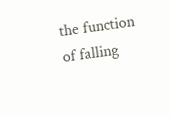the function of falling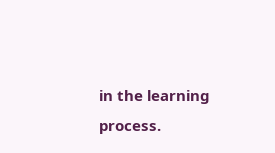in the learning process.